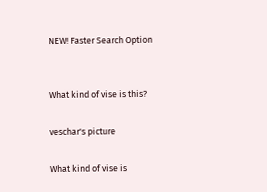NEW! Faster Search Option


What kind of vise is this?

veschar's picture

What kind of vise is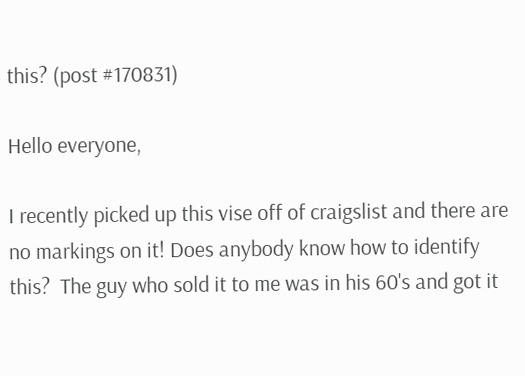this? (post #170831)

Hello everyone,

I recently picked up this vise off of craigslist and there are no markings on it! Does anybody know how to identify this?  The guy who sold it to me was in his 60's and got it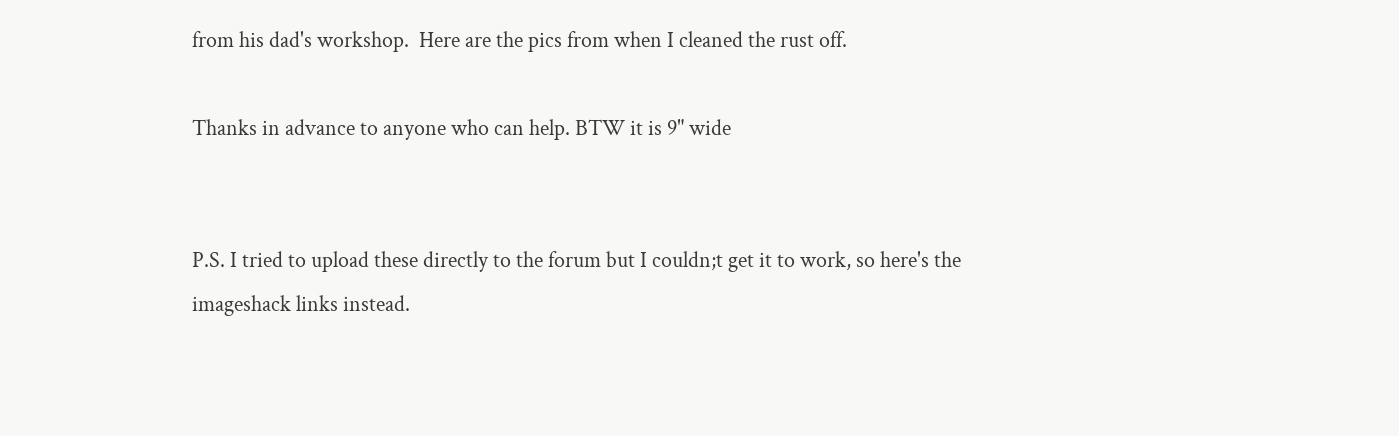from his dad's workshop.  Here are the pics from when I cleaned the rust off.

Thanks in advance to anyone who can help. BTW it is 9" wide


P.S. I tried to upload these directly to the forum but I couldn;t get it to work, so here's the imageshack links instead.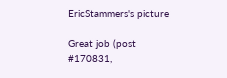EricStammers's picture

Great job (post #170831,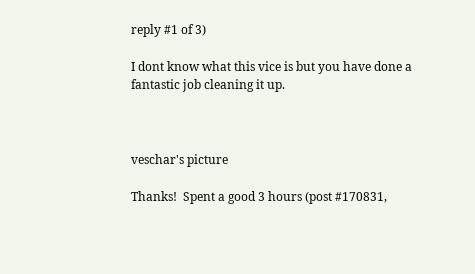reply #1 of 3)

I dont know what this vice is but you have done a fantastic job cleaning it up.



veschar's picture

Thanks!  Spent a good 3 hours (post #170831,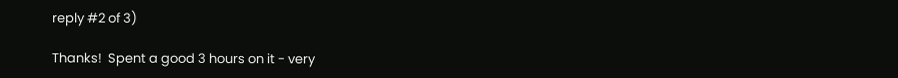reply #2 of 3)

Thanks!  Spent a good 3 hours on it - very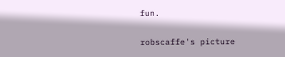fun.

robscaffe's picture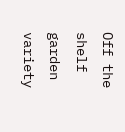Off the shelf garden variety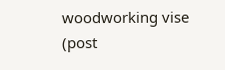woodworking vise (post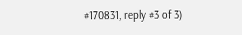#170831, reply #3 of 3)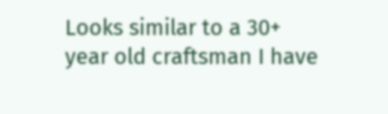Looks similar to a 30+ year old craftsman I have